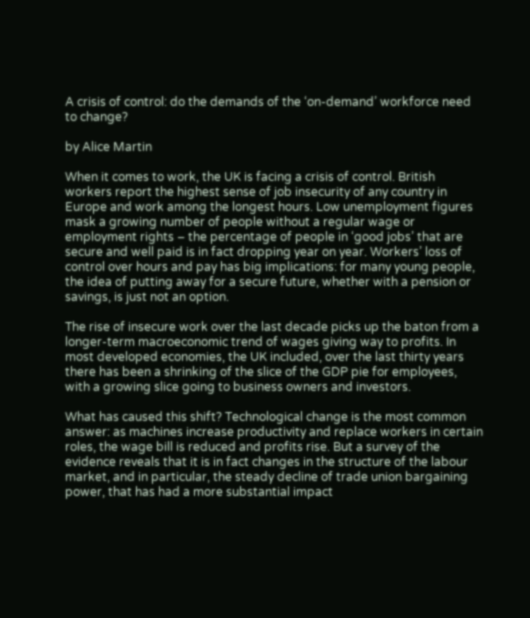A crisis of control: do the demands of the ‘on-demand’ workforce need to change?

by Alice Martin

When it comes to work, the UK is facing a crisis of control. British workers report the highest sense of job insecurity of any country in Europe and work among the longest hours. Low unemployment figures mask a growing number of people without a regular wage or employment rights – the percentage of people in ‘good jobs’ that are secure and well paid is in fact dropping year on year. Workers’ loss of control over hours and pay has big implications: for many young people, the idea of putting away for a secure future, whether with a pension or savings, is just not an option.

The rise of insecure work over the last decade picks up the baton from a longer-term macroeconomic trend of wages giving way to profits. In most developed economies, the UK included, over the last thirty years there has been a shrinking of the slice of the GDP pie for employees, with a growing slice going to business owners and investors.

What has caused this shift? Technological change is the most common answer: as machines increase productivity and replace workers in certain roles, the wage bill is reduced and profits rise. But a survey of the evidence reveals that it is in fact changes in the structure of the labour market, and in particular, the steady decline of trade union bargaining power, that has had a more substantial impact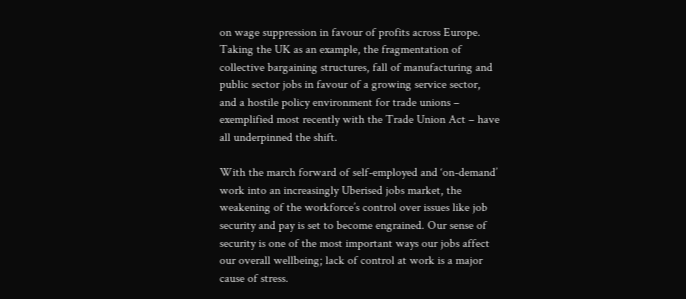on wage suppression in favour of profits across Europe. Taking the UK as an example, the fragmentation of collective bargaining structures, fall of manufacturing and public sector jobs in favour of a growing service sector, and a hostile policy environment for trade unions – exemplified most recently with the Trade Union Act – have all underpinned the shift.

With the march forward of self-employed and ‘on-demand’ work into an increasingly Uberised jobs market, the weakening of the workforce’s control over issues like job security and pay is set to become engrained. Our sense of security is one of the most important ways our jobs affect our overall wellbeing; lack of control at work is a major cause of stress.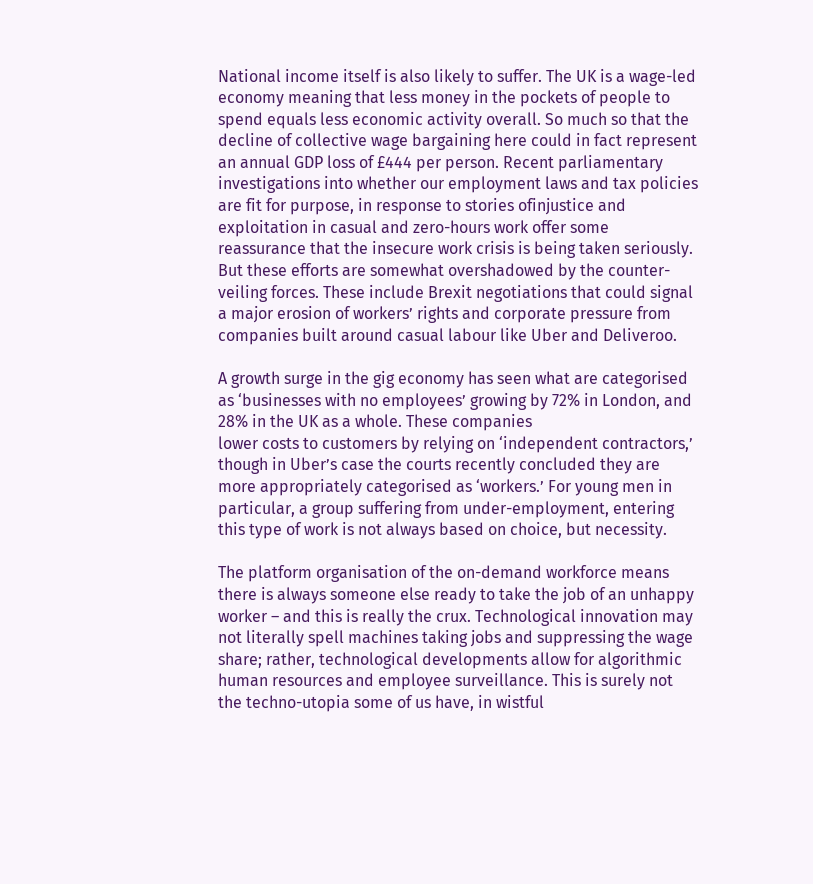National income itself is also likely to suffer. The UK is a wage-led economy meaning that less money in the pockets of people to spend equals less economic activity overall. So much so that the decline of collective wage bargaining here could in fact represent an annual GDP loss of £444 per person. Recent parliamentary investigations into whether our employment laws and tax policies are fit for purpose, in response to stories ofinjustice and exploitation in casual and zero-hours work offer some reassurance that the insecure work crisis is being taken seriously. But these efforts are somewhat overshadowed by the counter-veiling forces. These include Brexit negotiations that could signal a major erosion of workers’ rights and corporate pressure from companies built around casual labour like Uber and Deliveroo.

A growth surge in the gig economy has seen what are categorised as ‘businesses with no employees’ growing by 72% in London, and 28% in the UK as a whole. These companies
lower costs to customers by relying on ‘independent contractors,’ though in Uber’s case the courts recently concluded they are more appropriately categorised as ‘workers.’ For young men in particular, a group suffering from under-employment, entering this type of work is not always based on choice, but necessity.

The platform organisation of the on-demand workforce means there is always someone else ready to take the job of an unhappy worker – and this is really the crux. Technological innovation may not literally spell machines taking jobs and suppressing the wage share; rather, technological developments allow for algorithmic human resources and employee surveillance. This is surely not the techno-utopia some of us have, in wistful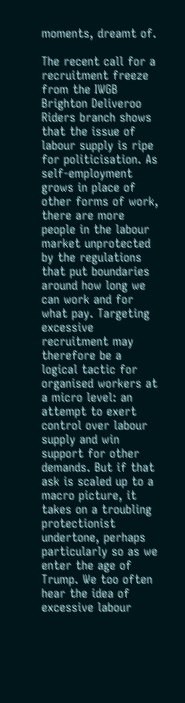moments, dreamt of.

The recent call for a recruitment freeze from the IWGB Brighton Deliveroo Riders branch shows that the issue of labour supply is ripe for politicisation. As self-employment
grows in place of other forms of work, there are more people in the labour market unprotected by the regulations that put boundaries around how long we can work and for what pay. Targeting excessive recruitment may therefore be a logical tactic for organised workers at a micro level: an attempt to exert control over labour supply and win support for other demands. But if that ask is scaled up to a macro picture, it takes on a troubling protectionist undertone, perhaps particularly so as we enter the age of Trump. We too often hear the idea of excessive labour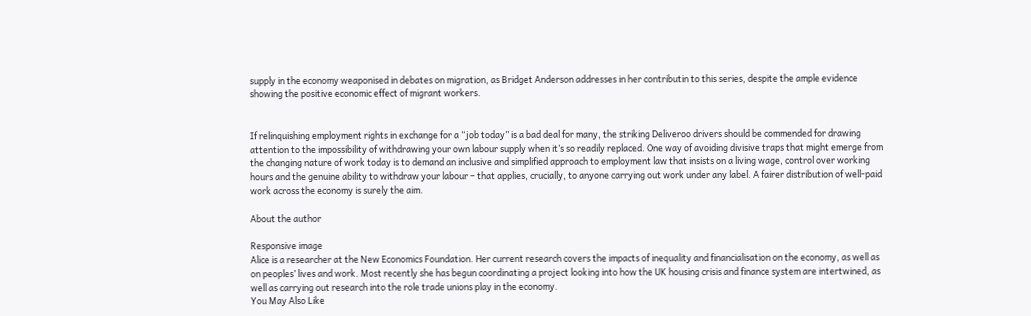supply in the economy weaponised in debates on migration, as Bridget Anderson addresses in her contributin to this series, despite the ample evidence showing the positive economic effect of migrant workers.


If relinquishing employment rights in exchange for a “job today” is a bad deal for many, the striking Deliveroo drivers should be commended for drawing attention to the impossibility of withdrawing your own labour supply when it’s so readily replaced. One way of avoiding divisive traps that might emerge from the changing nature of work today is to demand an inclusive and simplified approach to employment law that insists on a living wage, control over working hours and the genuine ability to withdraw your labour – that applies, crucially, to anyone carrying out work under any label. A fairer distribution of well-paid work across the economy is surely the aim.

About the author

Responsive image
Alice is a researcher at the New Economics Foundation. Her current research covers the impacts of inequality and financialisation on the economy, as well as on peoples’ lives and work. Most recently she has begun coordinating a project looking into how the UK housing crisis and finance system are intertwined, as well as carrying out research into the role trade unions play in the economy.
You May Also Like